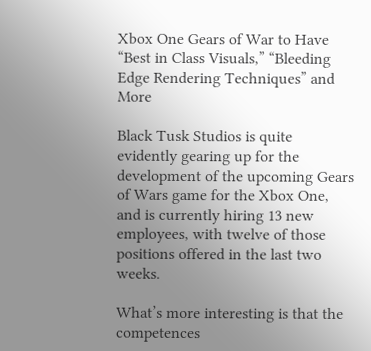Xbox One Gears of War to Have “Best in Class Visuals,” “Bleeding Edge Rendering Techniques” and More

Black Tusk Studios is quite evidently gearing up for the development of the upcoming Gears of Wars game for the Xbox One, and is currently hiring 13 new employees, with twelve of those positions offered in the last two weeks.

What’s more interesting is that the competences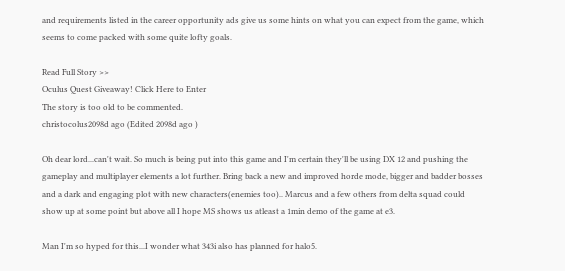and requirements listed in the career opportunity ads give us some hints on what you can expect from the game, which seems to come packed with some quite lofty goals.

Read Full Story >>
Oculus Quest Giveaway! Click Here to Enter
The story is too old to be commented.
christocolus2098d ago (Edited 2098d ago )

Oh dear lord...can't wait. So much is being put into this game and I'm certain they'll be using DX 12 and pushing the gameplay and multiplayer elements a lot further. Bring back a new and improved horde mode, bigger and badder bosses and a dark and engaging plot with new characters(enemies too).. Marcus and a few others from delta squad could show up at some point but above all I hope MS shows us atleast a 1min demo of the game at e3.

Man I'm so hyped for this...I wonder what 343i also has planned for halo5.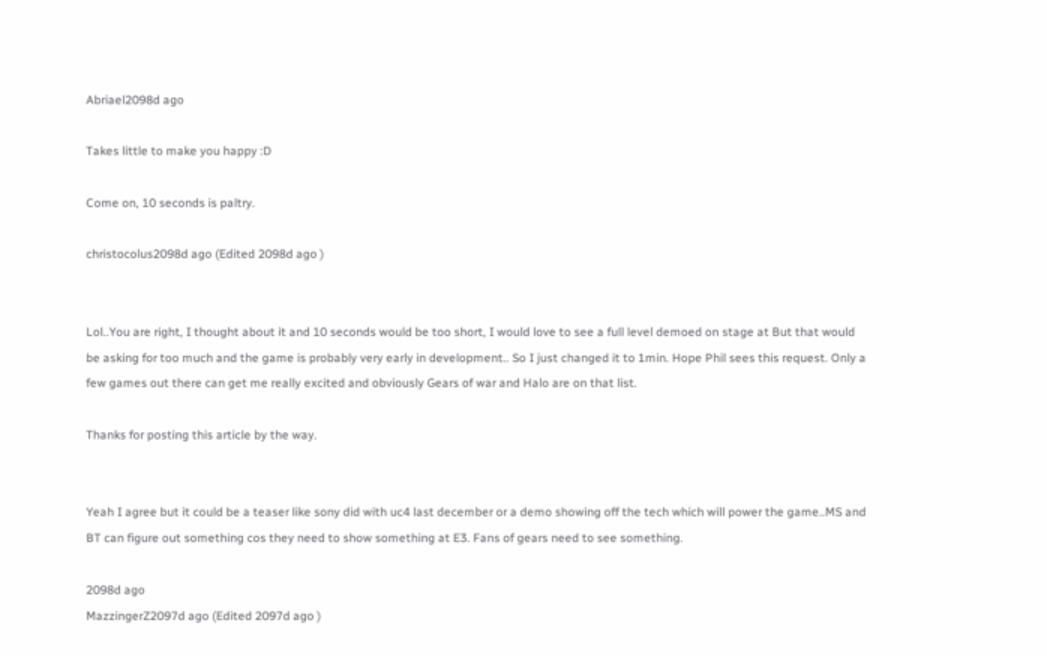Abriael2098d ago

Takes little to make you happy :D

Come on, 10 seconds is paltry.

christocolus2098d ago (Edited 2098d ago )


Lol..You are right, I thought about it and 10 seconds would be too short, I would love to see a full level demoed on stage at But that would be asking for too much and the game is probably very early in development.. So I just changed it to 1min. Hope Phil sees this request. Only a few games out there can get me really excited and obviously Gears of war and Halo are on that list.

Thanks for posting this article by the way.


Yeah I agree but it could be a teaser like sony did with uc4 last december or a demo showing off the tech which will power the game..MS and BT can figure out something cos they need to show something at E3. Fans of gears need to see something.

2098d ago
MazzingerZ2097d ago (Edited 2097d ago )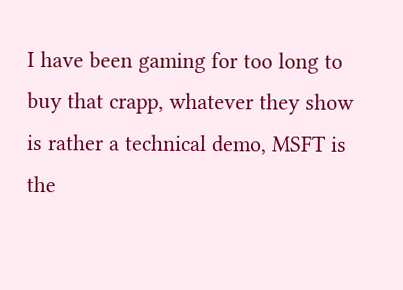I have been gaming for too long to buy that crapp, whatever they show is rather a technical demo, MSFT is the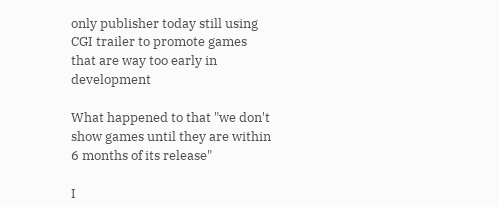only publisher today still using CGI trailer to promote games that are way too early in development

What happened to that "we don't show games until they are within 6 months of its release"

I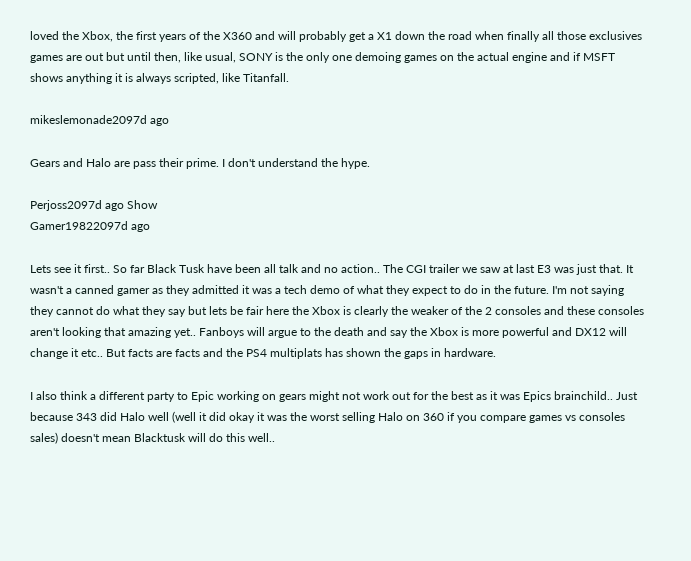loved the Xbox, the first years of the X360 and will probably get a X1 down the road when finally all those exclusives games are out but until then, like usual, SONY is the only one demoing games on the actual engine and if MSFT shows anything it is always scripted, like Titanfall.

mikeslemonade2097d ago

Gears and Halo are pass their prime. I don't understand the hype.

Perjoss2097d ago Show
Gamer19822097d ago

Lets see it first.. So far Black Tusk have been all talk and no action.. The CGI trailer we saw at last E3 was just that. It wasn't a canned gamer as they admitted it was a tech demo of what they expect to do in the future. I'm not saying they cannot do what they say but lets be fair here the Xbox is clearly the weaker of the 2 consoles and these consoles aren't looking that amazing yet.. Fanboys will argue to the death and say the Xbox is more powerful and DX12 will change it etc.. But facts are facts and the PS4 multiplats has shown the gaps in hardware.

I also think a different party to Epic working on gears might not work out for the best as it was Epics brainchild.. Just because 343 did Halo well (well it did okay it was the worst selling Halo on 360 if you compare games vs consoles sales) doesn't mean Blacktusk will do this well..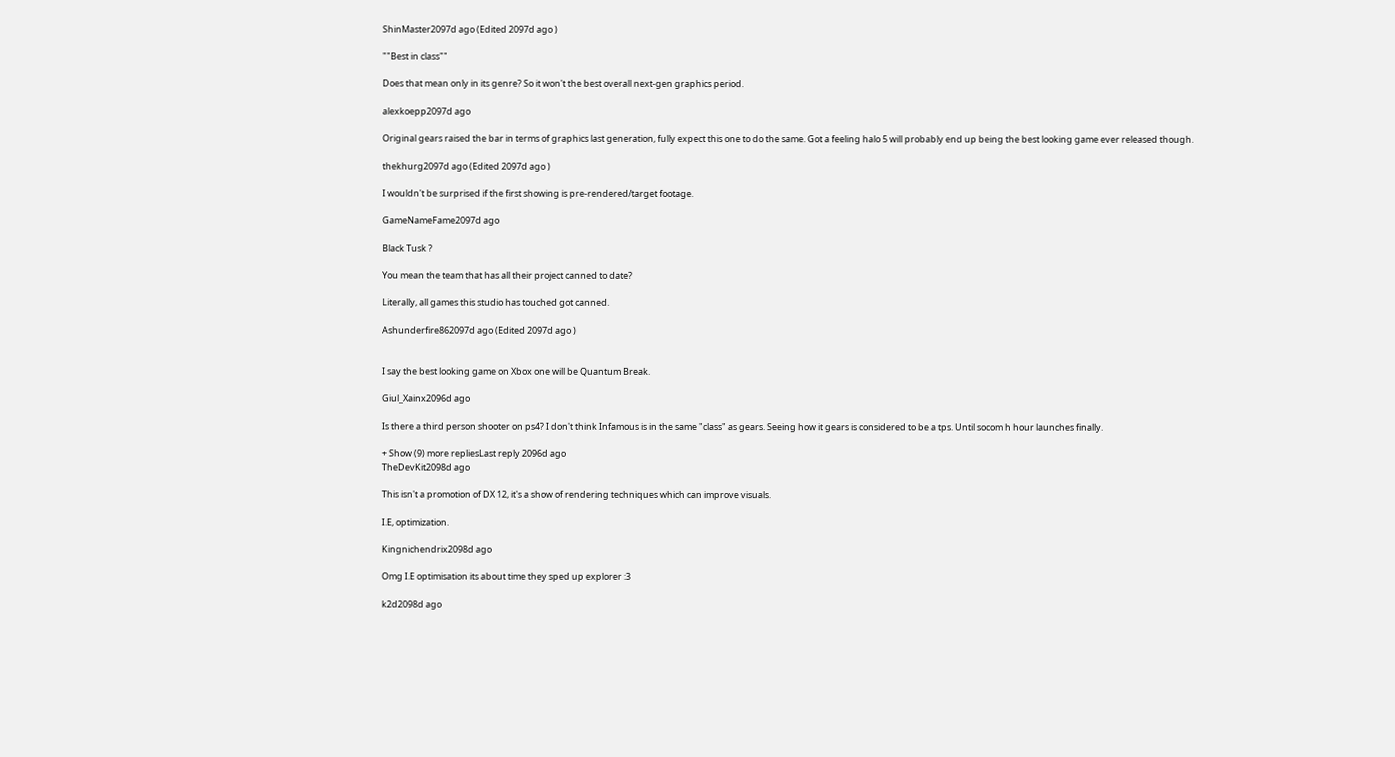ShinMaster2097d ago (Edited 2097d ago )

""Best in class""

Does that mean only in its genre? So it won't the best overall next-gen graphics period.

alexkoepp2097d ago

Original gears raised the bar in terms of graphics last generation, fully expect this one to do the same. Got a feeling halo 5 will probably end up being the best looking game ever released though.

thekhurg2097d ago (Edited 2097d ago )

I wouldn't be surprised if the first showing is pre-rendered/target footage.

GameNameFame2097d ago

Black Tusk ?

You mean the team that has all their project canned to date?

Literally, all games this studio has touched got canned.

Ashunderfire862097d ago (Edited 2097d ago )


I say the best looking game on Xbox one will be Quantum Break.

Giul_Xainx2096d ago

Is there a third person shooter on ps4? I don't think Infamous is in the same "class" as gears. Seeing how it gears is considered to be a tps. Until socom h hour launches finally.

+ Show (9) more repliesLast reply 2096d ago
TheDevKit2098d ago

This isn't a promotion of DX 12, it's a show of rendering techniques which can improve visuals.

I.E, optimization.

Kingnichendrix2098d ago

Omg I.E optimisation its about time they sped up explorer :3

k2d2098d ago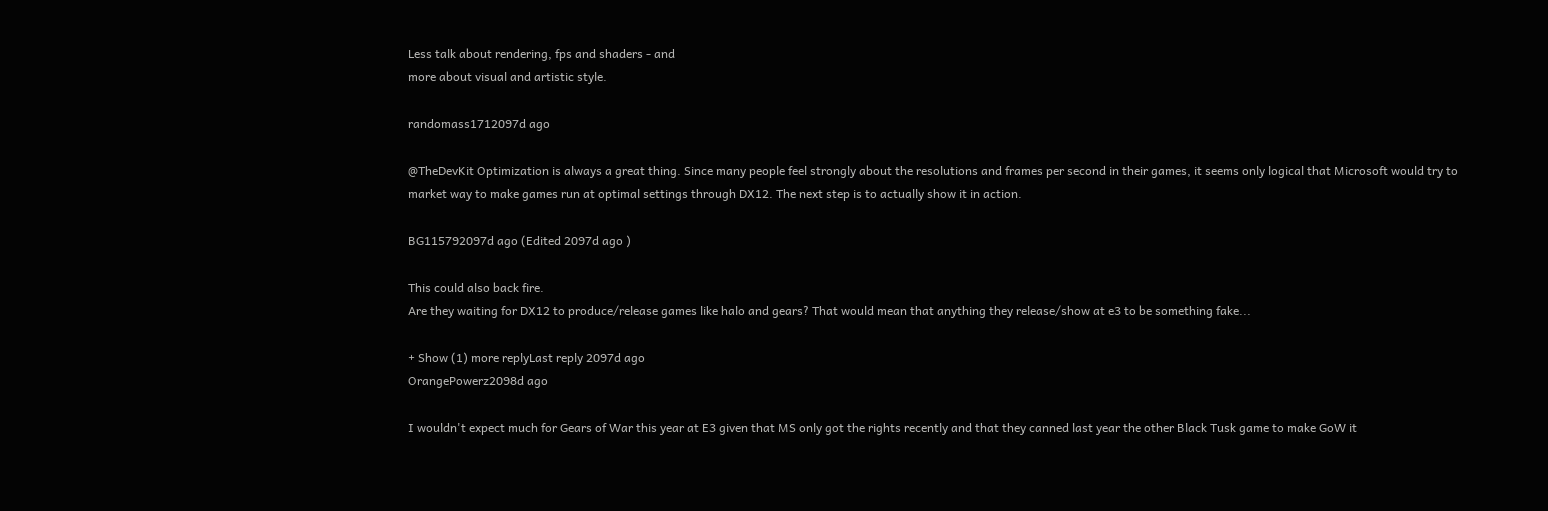Less talk about rendering, fps and shaders - and
more about visual and artistic style.

randomass1712097d ago

@TheDevKit Optimization is always a great thing. Since many people feel strongly about the resolutions and frames per second in their games, it seems only logical that Microsoft would try to market way to make games run at optimal settings through DX12. The next step is to actually show it in action.

BG115792097d ago (Edited 2097d ago )

This could also back fire.
Are they waiting for DX12 to produce/release games like halo and gears? That would mean that anything they release/show at e3 to be something fake...

+ Show (1) more replyLast reply 2097d ago
OrangePowerz2098d ago

I wouldn't expect much for Gears of War this year at E3 given that MS only got the rights recently and that they canned last year the other Black Tusk game to make GoW it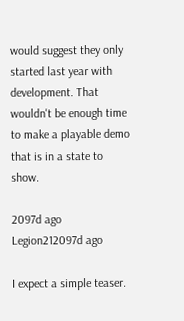would suggest they only started last year with development. That wouldn't be enough time to make a playable demo that is in a state to show.

2097d ago
Legion212097d ago

I expect a simple teaser.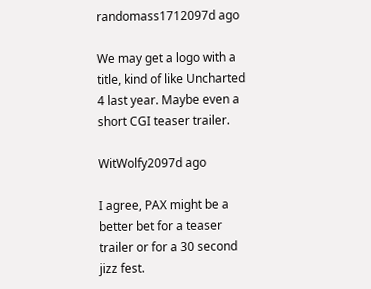randomass1712097d ago

We may get a logo with a title, kind of like Uncharted 4 last year. Maybe even a short CGI teaser trailer.

WitWolfy2097d ago

I agree, PAX might be a better bet for a teaser trailer or for a 30 second jizz fest.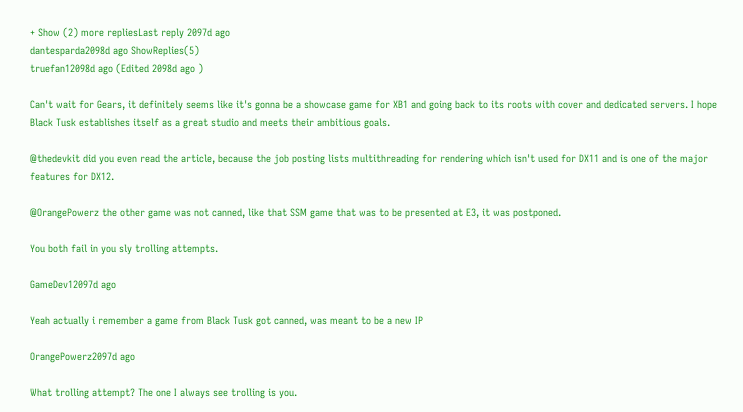+ Show (2) more repliesLast reply 2097d ago
dantesparda2098d ago ShowReplies(5)
truefan12098d ago (Edited 2098d ago )

Can't wait for Gears, it definitely seems like it's gonna be a showcase game for XB1 and going back to its roots with cover and dedicated servers. I hope Black Tusk establishes itself as a great studio and meets their ambitious goals.

@thedevkit did you even read the article, because the job posting lists multithreading for rendering which isn't used for DX11 and is one of the major features for DX12.

@OrangePowerz the other game was not canned, like that SSM game that was to be presented at E3, it was postponed.

You both fail in you sly trolling attempts.

GameDev12097d ago

Yeah actually i remember a game from Black Tusk got canned, was meant to be a new IP

OrangePowerz2097d ago

What trolling attempt? The one I always see trolling is you.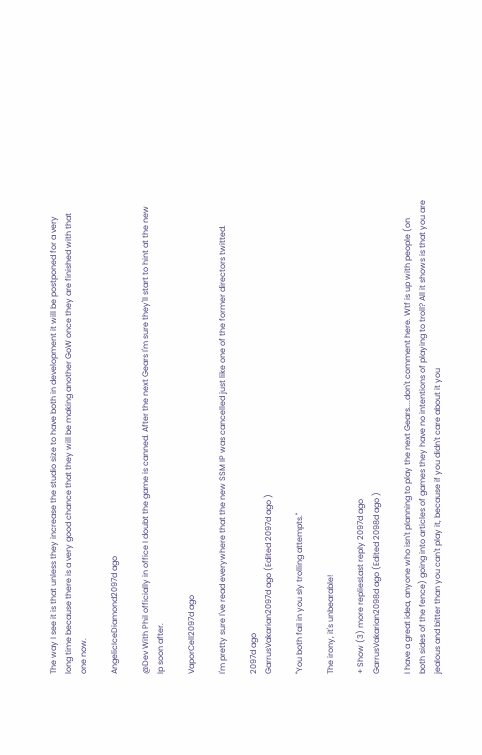The way I see it is that unless they increase the studio size to have both in development it will be postponed for a very long time because there is a very good chance that they will be making another GoW once they are finished with that one now.

AngelicIceDiamond2097d ago

@Dev With Phil officially in office I doubt the game is canned. After the next Gears I'm sure they'll start to hint at the new Ip soon after.

VaporCell2097d ago

I'm pretty sure I've read everywhere that the new SSM IP was cancelled just like one of the former directors twitted.

2097d ago
GarrusVakarian2097d ago (Edited 2097d ago )

"You both fail in you sly trolling attempts."

The irony, it's unbearable!

+ Show (3) more repliesLast reply 2097d ago
GarrusVakarian2098d ago (Edited 2098d ago )

I have a great idea, anyone who isn't planning to play the next Gears....don't comment here. Wtf is up with people (on both sides of the fence) going into articles of games they have no intentions of playing to troll? All it shows is that you are jealous and bitter than you can't play it, because if you didn't care about it you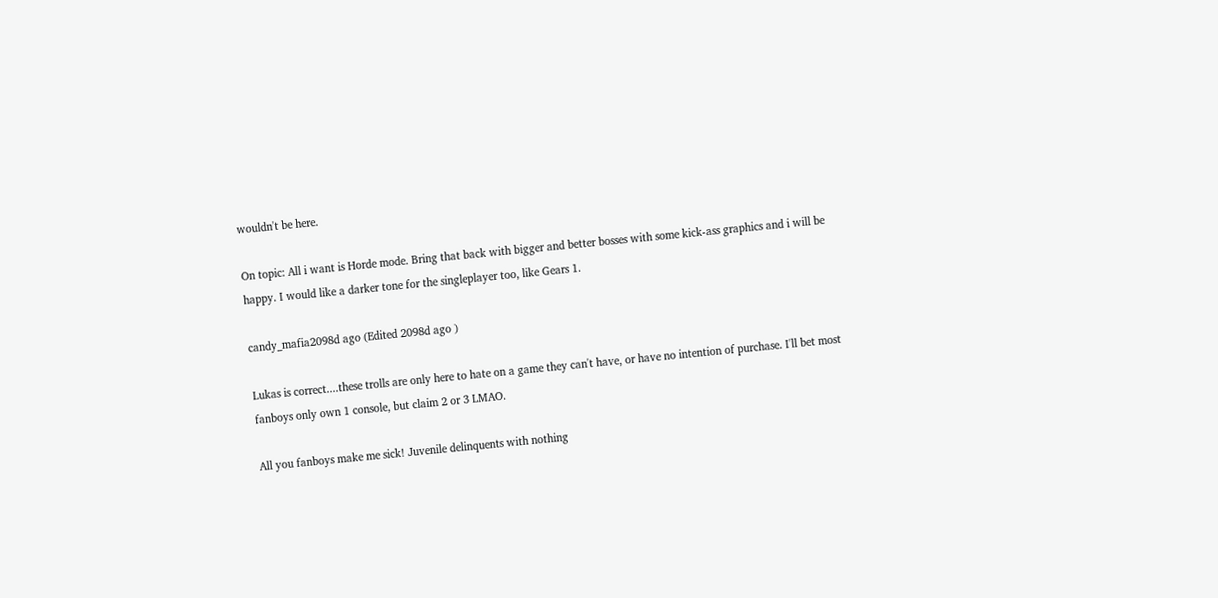wouldn't be here.

On topic: All i want is Horde mode. Bring that back with bigger and better bosses with some kick-ass graphics and i will be happy. I would like a darker tone for the singleplayer too, like Gears 1.

candy_mafia2098d ago (Edited 2098d ago )

Lukas is correct....these trolls are only here to hate on a game they can't have, or have no intention of purchase. I'll bet most fanboys only own 1 console, but claim 2 or 3 LMAO.

All you fanboys make me sick! Juvenile delinquents with nothing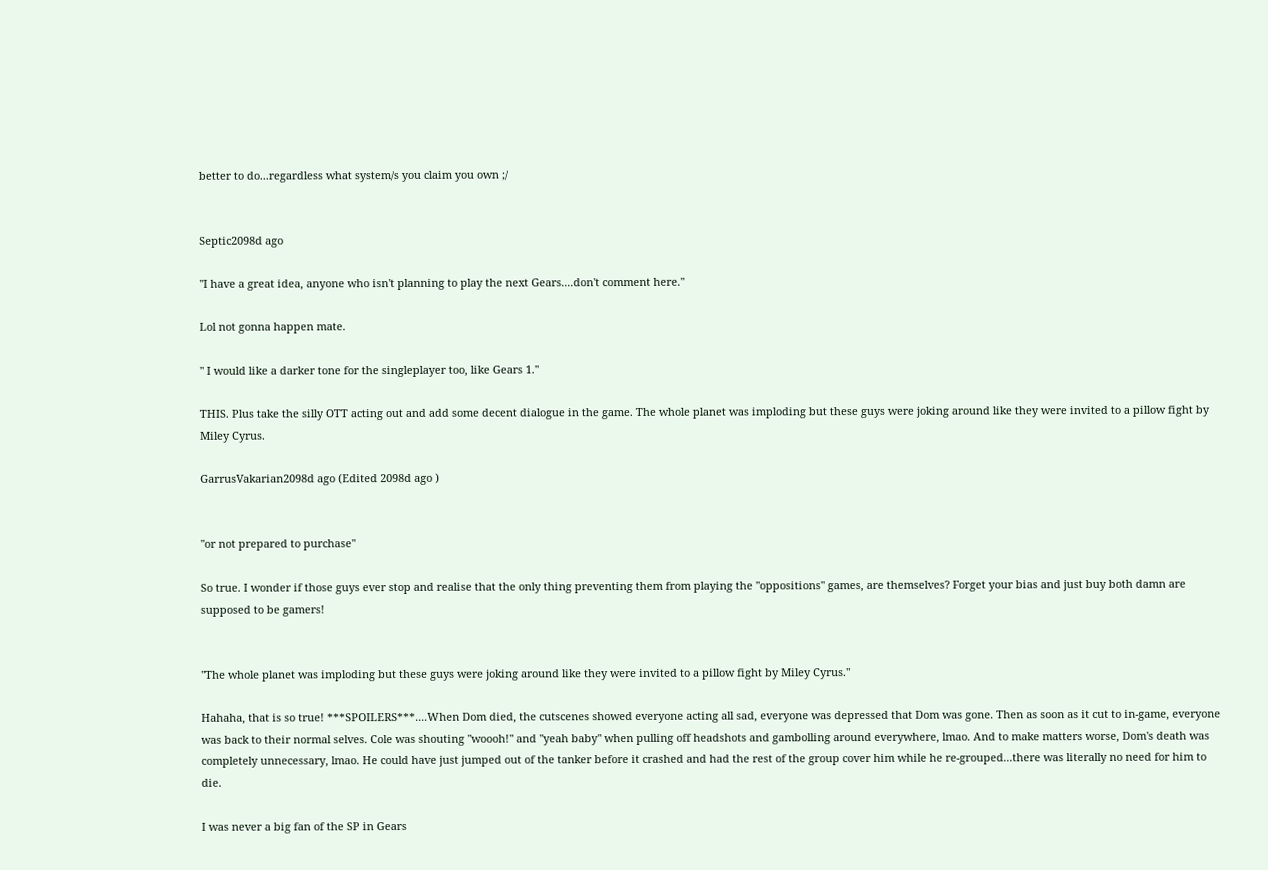better to do...regardless what system/s you claim you own ;/


Septic2098d ago

"I have a great idea, anyone who isn't planning to play the next Gears....don't comment here."

Lol not gonna happen mate.

" I would like a darker tone for the singleplayer too, like Gears 1."

THIS. Plus take the silly OTT acting out and add some decent dialogue in the game. The whole planet was imploding but these guys were joking around like they were invited to a pillow fight by Miley Cyrus.

GarrusVakarian2098d ago (Edited 2098d ago )


"or not prepared to purchase"

So true. I wonder if those guys ever stop and realise that the only thing preventing them from playing the "oppositions" games, are themselves? Forget your bias and just buy both damn are supposed to be gamers!


"The whole planet was imploding but these guys were joking around like they were invited to a pillow fight by Miley Cyrus."

Hahaha, that is so true! ***SPOILERS***....When Dom died, the cutscenes showed everyone acting all sad, everyone was depressed that Dom was gone. Then as soon as it cut to in-game, everyone was back to their normal selves. Cole was shouting "woooh!" and "yeah baby" when pulling off headshots and gambolling around everywhere, lmao. And to make matters worse, Dom's death was completely unnecessary, lmao. He could have just jumped out of the tanker before it crashed and had the rest of the group cover him while he re-grouped...there was literally no need for him to die.

I was never a big fan of the SP in Gears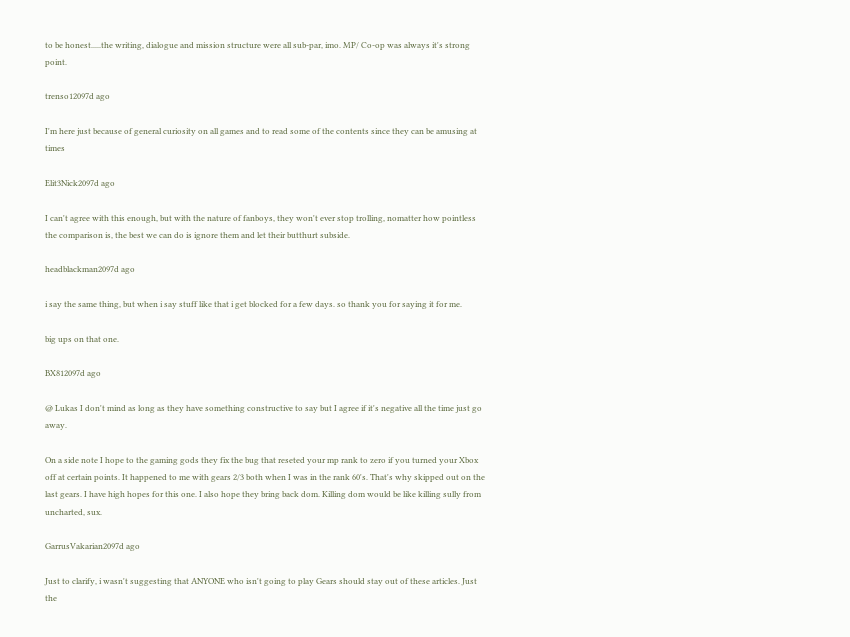to be honest.....the writing, dialogue and mission structure were all sub-par, imo. MP/ Co-op was always it's strong point.

trenso12097d ago

I'm here just because of general curiosity on all games and to read some of the contents since they can be amusing at times

Elit3Nick2097d ago

I can't agree with this enough, but with the nature of fanboys, they won't ever stop trolling, nomatter how pointless the comparison is, the best we can do is ignore them and let their butthurt subside.

headblackman2097d ago

i say the same thing, but when i say stuff like that i get blocked for a few days. so thank you for saying it for me.

big ups on that one.

BX812097d ago

@ Lukas I don't mind as long as they have something constructive to say but I agree if it's negative all the time just go away.

On a side note I hope to the gaming gods they fix the bug that reseted your mp rank to zero if you turned your Xbox off at certain points. It happened to me with gears 2/3 both when I was in the rank 60's. That's why skipped out on the last gears. I have high hopes for this one. I also hope they bring back dom. Killing dom would be like killing sully from uncharted, sux.

GarrusVakarian2097d ago

Just to clarify, i wasn't suggesting that ANYONE who isn't going to play Gears should stay out of these articles. Just the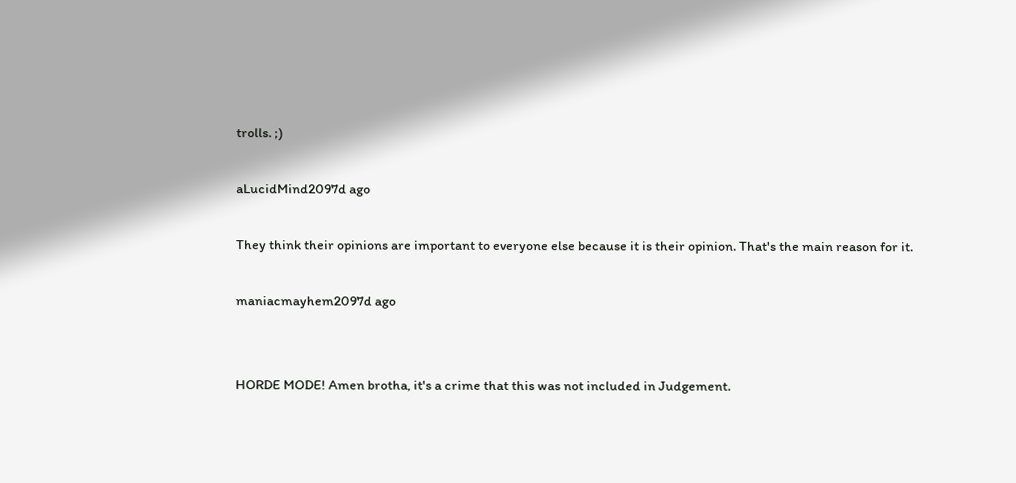trolls. ;)

aLucidMind2097d ago

They think their opinions are important to everyone else because it is their opinion. That's the main reason for it.

maniacmayhem2097d ago


HORDE MODE! Amen brotha, it's a crime that this was not included in Judgement.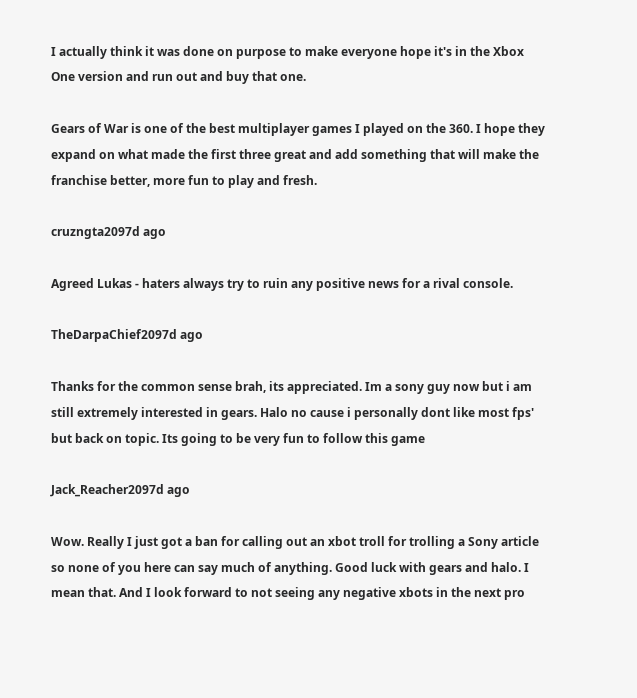I actually think it was done on purpose to make everyone hope it's in the Xbox One version and run out and buy that one.

Gears of War is one of the best multiplayer games I played on the 360. I hope they expand on what made the first three great and add something that will make the franchise better, more fun to play and fresh.

cruzngta2097d ago

Agreed Lukas - haters always try to ruin any positive news for a rival console.

TheDarpaChief2097d ago

Thanks for the common sense brah, its appreciated. Im a sony guy now but i am still extremely interested in gears. Halo no cause i personally dont like most fps' but back on topic. Its going to be very fun to follow this game

Jack_Reacher2097d ago

Wow. Really I just got a ban for calling out an xbot troll for trolling a Sony article so none of you here can say much of anything. Good luck with gears and halo. I mean that. And I look forward to not seeing any negative xbots in the next pro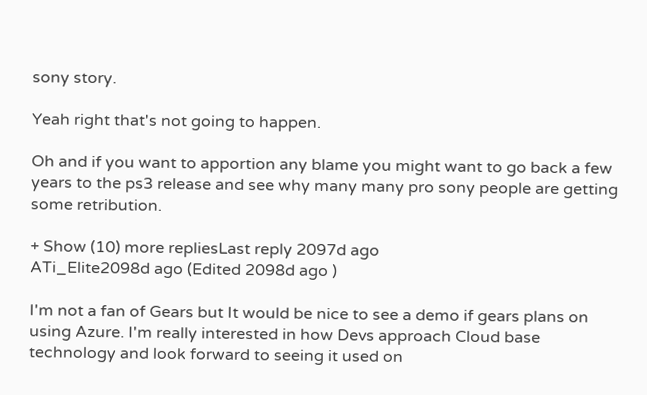sony story.

Yeah right that's not going to happen.

Oh and if you want to apportion any blame you might want to go back a few years to the ps3 release and see why many many pro sony people are getting some retribution.

+ Show (10) more repliesLast reply 2097d ago
ATi_Elite2098d ago (Edited 2098d ago )

I'm not a fan of Gears but It would be nice to see a demo if gears plans on using Azure. I'm really interested in how Devs approach Cloud base technology and look forward to seeing it used on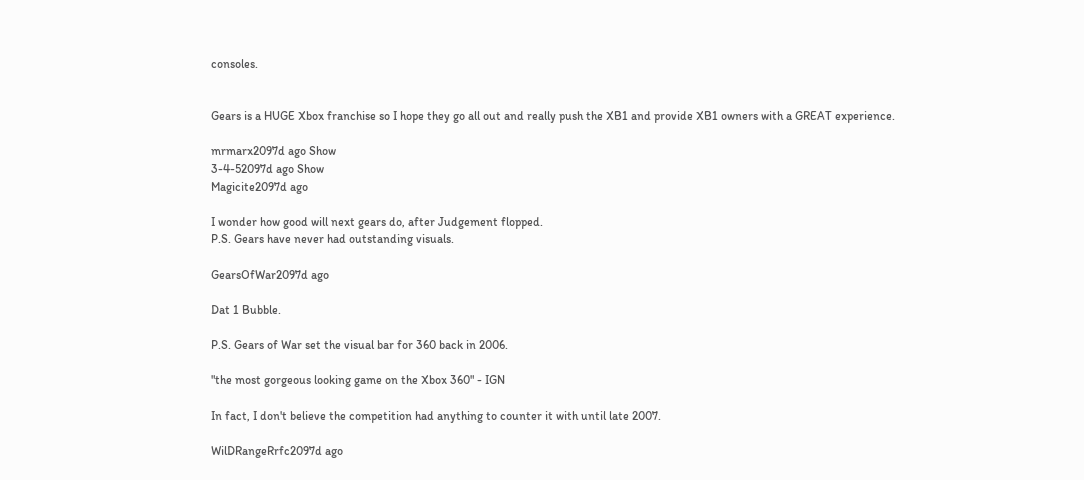consoles.


Gears is a HUGE Xbox franchise so I hope they go all out and really push the XB1 and provide XB1 owners with a GREAT experience.

mrmarx2097d ago Show
3-4-52097d ago Show
Magicite2097d ago

I wonder how good will next gears do, after Judgement flopped.
P.S. Gears have never had outstanding visuals.

GearsOfWar2097d ago

Dat 1 Bubble.

P.S. Gears of War set the visual bar for 360 back in 2006.

"the most gorgeous looking game on the Xbox 360" - IGN

In fact, I don't believe the competition had anything to counter it with until late 2007.

WilDRangeRrfc2097d ago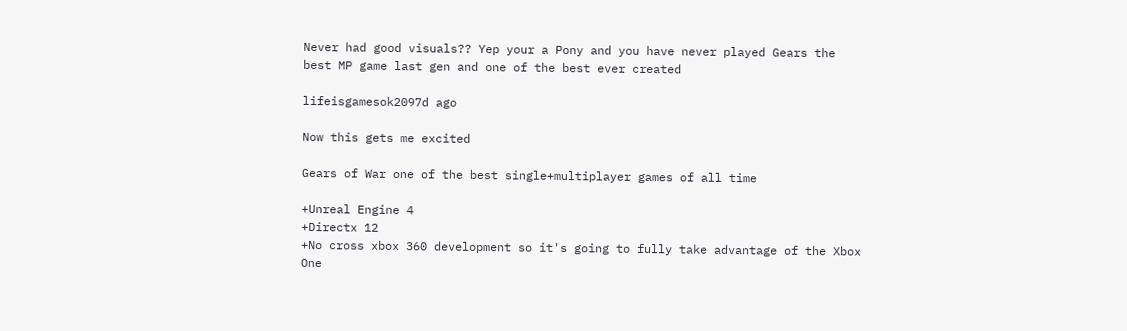Never had good visuals?? Yep your a Pony and you have never played Gears the best MP game last gen and one of the best ever created

lifeisgamesok2097d ago

Now this gets me excited

Gears of War one of the best single+multiplayer games of all time

+Unreal Engine 4
+Directx 12
+No cross xbox 360 development so it's going to fully take advantage of the Xbox One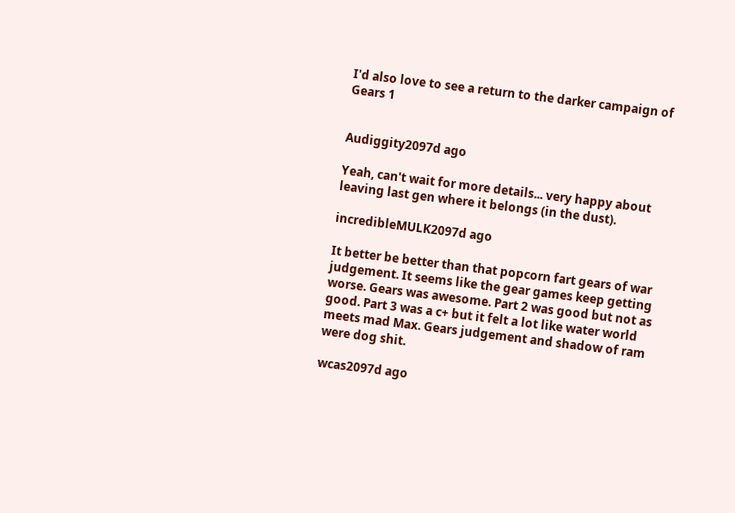I'd also love to see a return to the darker campaign of Gears 1


Audiggity2097d ago

Yeah, can't wait for more details... very happy about leaving last gen where it belongs (in the dust).

incredibleMULK2097d ago

It better be better than that popcorn fart gears of war judgement. It seems like the gear games keep getting worse. Gears was awesome. Part 2 was good but not as good. Part 3 was a c+ but it felt a lot like water world meets mad Max. Gears judgement and shadow of ram were dog shit.

wcas2097d ago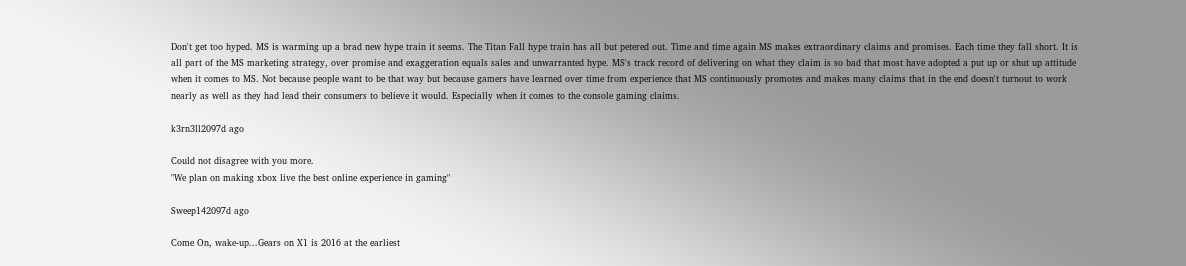Don't get too hyped. MS is warming up a brad new hype train it seems. The Titan Fall hype train has all but petered out. Time and time again MS makes extraordinary claims and promises. Each time they fall short. It is all part of the MS marketing strategy, over promise and exaggeration equals sales and unwarranted hype. MS's track record of delivering on what they claim is so bad that most have adopted a put up or shut up attitude when it comes to MS. Not because people want to be that way but because gamers have learned over time from experience that MS continuously promotes and makes many claims that in the end doesn't turnout to work nearly as well as they had lead their consumers to believe it would. Especially when it comes to the console gaming claims.

k3rn3ll2097d ago

Could not disagree with you more.
"We plan on making xbox live the best online experience in gaming"

Sweep142097d ago

Come On, wake-up...Gears on X1 is 2016 at the earliest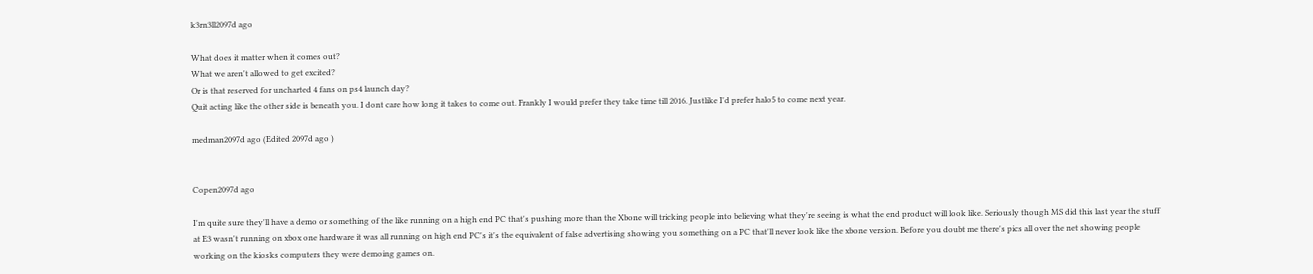k3rn3ll2097d ago

What does it matter when it comes out?
What we aren't allowed to get excited?
Or is that reserved for uncharted 4 fans on ps4 launch day?
Quit acting like the other side is beneath you. I dont care how long it takes to come out. Frankly I would prefer they take time till 2016. Justlike I'd prefer halo5 to come next year.

medman2097d ago (Edited 2097d ago )


Copen2097d ago

I'm quite sure they'll have a demo or something of the like running on a high end PC that's pushing more than the Xbone will tricking people into believing what they're seeing is what the end product will look like. Seriously though MS did this last year the stuff at E3 wasn't running on xbox one hardware it was all running on high end PC's it's the equivalent of false advertising showing you something on a PC that'll never look like the xbone version. Before you doubt me there's pics all over the net showing people working on the kiosks computers they were demoing games on.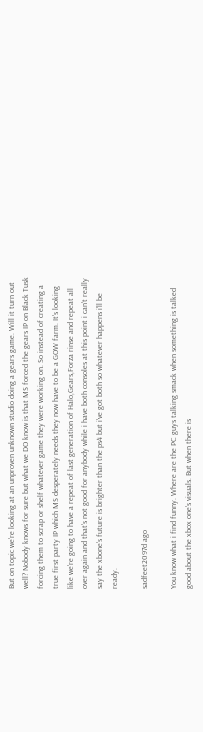But on topic we're looking at an unproven unknown studio doing a gears game. Will it turn out well? Nobody knows for sure but what we DO know is that MS forced the gears IP on Black Tusk forcing them to scrap or shelf whatever game they were working on. So instead of creating a true first party IP which MS desperately needs they now have to be a GOW farm. It's looking like we're going to have a repeat of last generation of Halo,Gears,Forza rinse and repeat all over again and that's not good for anybody while i have both consoles at this point i can't really say the xbone's future is brighter than the ps4 but i've got both so whatever happens i'll be ready.

sadfeet2097d ago

You know what i find funny. Where are the PC guys talking smack when something is talked good about the xbox one's visuals. But when there is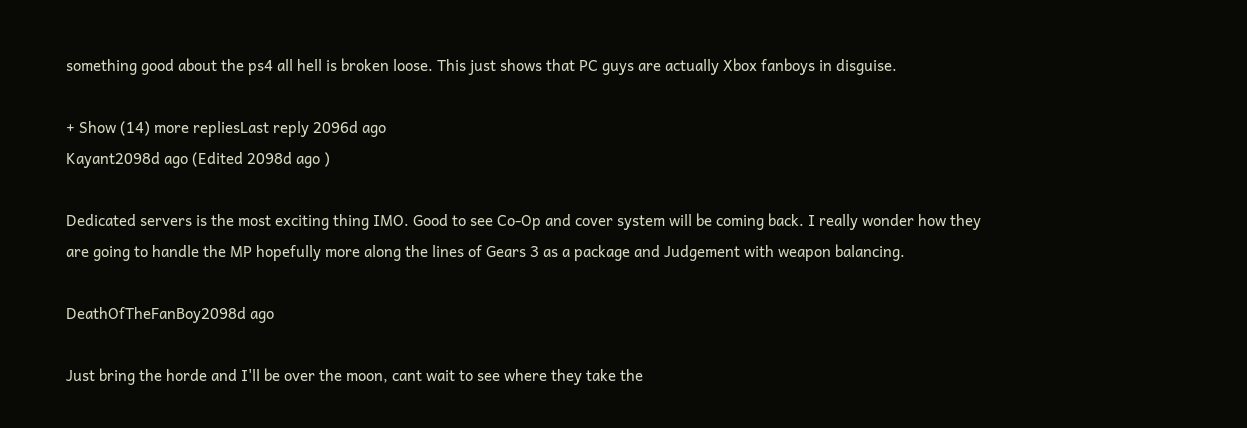something good about the ps4 all hell is broken loose. This just shows that PC guys are actually Xbox fanboys in disguise.

+ Show (14) more repliesLast reply 2096d ago
Kayant2098d ago (Edited 2098d ago )

Dedicated servers is the most exciting thing IMO. Good to see Co-Op and cover system will be coming back. I really wonder how they are going to handle the MP hopefully more along the lines of Gears 3 as a package and Judgement with weapon balancing.

DeathOfTheFanBoy2098d ago

Just bring the horde and I'll be over the moon, cant wait to see where they take the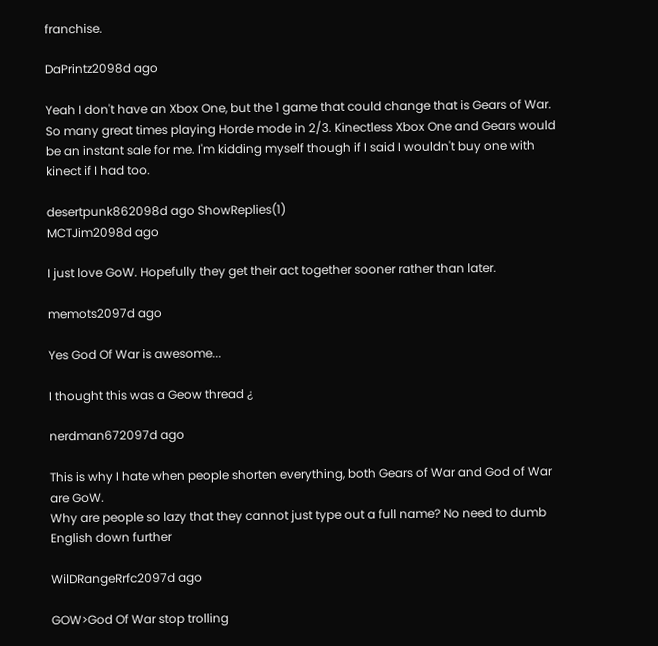franchise.

DaPrintz2098d ago

Yeah I don't have an Xbox One, but the 1 game that could change that is Gears of War. So many great times playing Horde mode in 2/3. Kinectless Xbox One and Gears would be an instant sale for me. I'm kidding myself though if I said I wouldn't buy one with kinect if I had too.

desertpunk862098d ago ShowReplies(1)
MCTJim2098d ago

I just love GoW. Hopefully they get their act together sooner rather than later.

memots2097d ago

Yes God Of War is awesome...

I thought this was a Geow thread ¿

nerdman672097d ago

This is why I hate when people shorten everything, both Gears of War and God of War are GoW.
Why are people so lazy that they cannot just type out a full name? No need to dumb English down further

WilDRangeRrfc2097d ago

GOW>God Of War stop trolling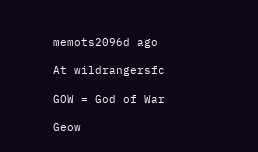memots2096d ago

At wildrangersfc

GOW = God of War

Geow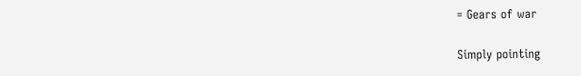= Gears of war

Simply pointing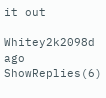it out

Whitey2k2098d ago ShowReplies(6)